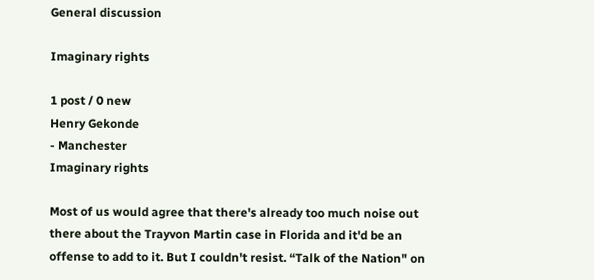General discussion

Imaginary rights

1 post / 0 new
Henry Gekonde
- Manchester
Imaginary rights

Most of us would agree that there's already too much noise out there about the Trayvon Martin case in Florida and it'd be an offense to add to it. But I couldn't resist. “Talk of the Nation" on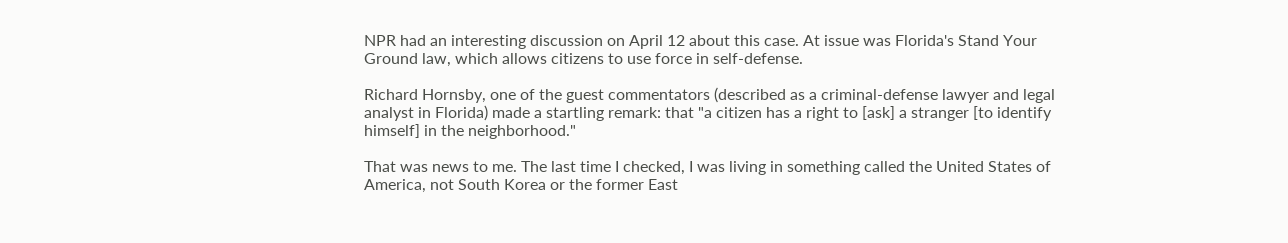NPR had an interesting discussion on April 12 about this case. At issue was Florida's Stand Your Ground law, which allows citizens to use force in self-defense.

Richard Hornsby, one of the guest commentators (described as a criminal-defense lawyer and legal analyst in Florida) made a startling remark: that "a citizen has a right to [ask] a stranger [to identify himself] in the neighborhood."

That was news to me. The last time I checked, I was living in something called the United States of America, not South Korea or the former East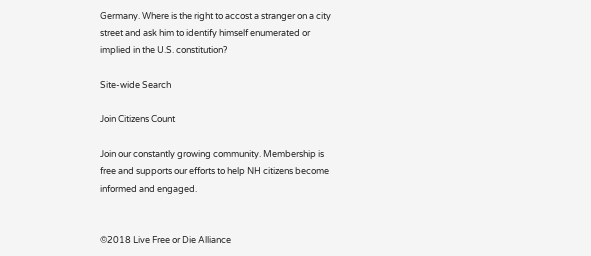Germany. Where is the right to accost a stranger on a city street and ask him to identify himself enumerated or implied in the U.S. constitution?

Site-wide Search

Join Citizens Count

Join our constantly growing community. Membership is free and supports our efforts to help NH citizens become informed and engaged.


©2018 Live Free or Die Alliance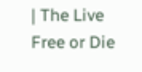| The Live Free or Die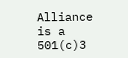Alliance is a 501(c)3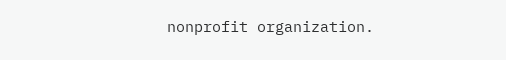nonprofit organization.